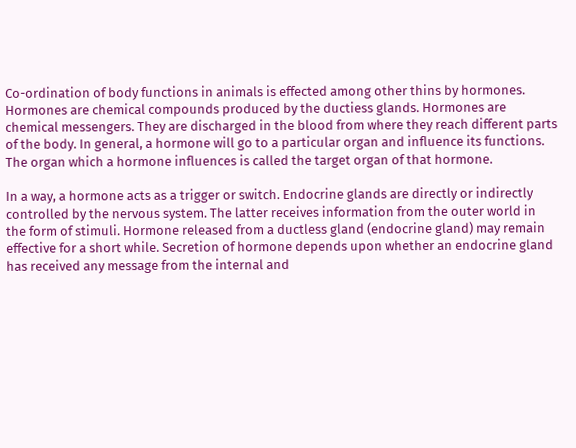Co-ordination of body functions in animals is effected among other thins by hormones. Hormones are chemical compounds produced by the ductiess glands. Hormones are chemical messengers. They are discharged in the blood from where they reach different parts of the body. In general, a hormone will go to a particular organ and influence its functions. The organ which a hormone influences is called the target organ of that hormone.

In a way, a hormone acts as a trigger or switch. Endocrine glands are directly or indirectly controlled by the nervous system. The latter receives information from the outer world in the form of stimuli. Hormone released from a ductless gland (endocrine gland) may remain effective for a short while. Secretion of hormone depends upon whether an endocrine gland has received any message from the internal and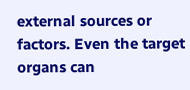external sources or factors. Even the target organs can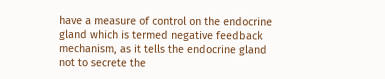have a measure of control on the endocrine gland which is termed negative feedback mechanism, as it tells the endocrine gland not to secrete the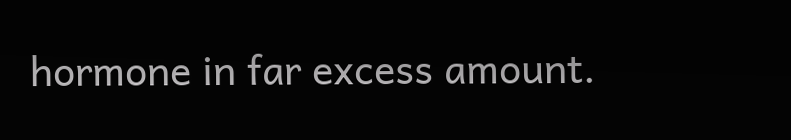hormone in far excess amount.